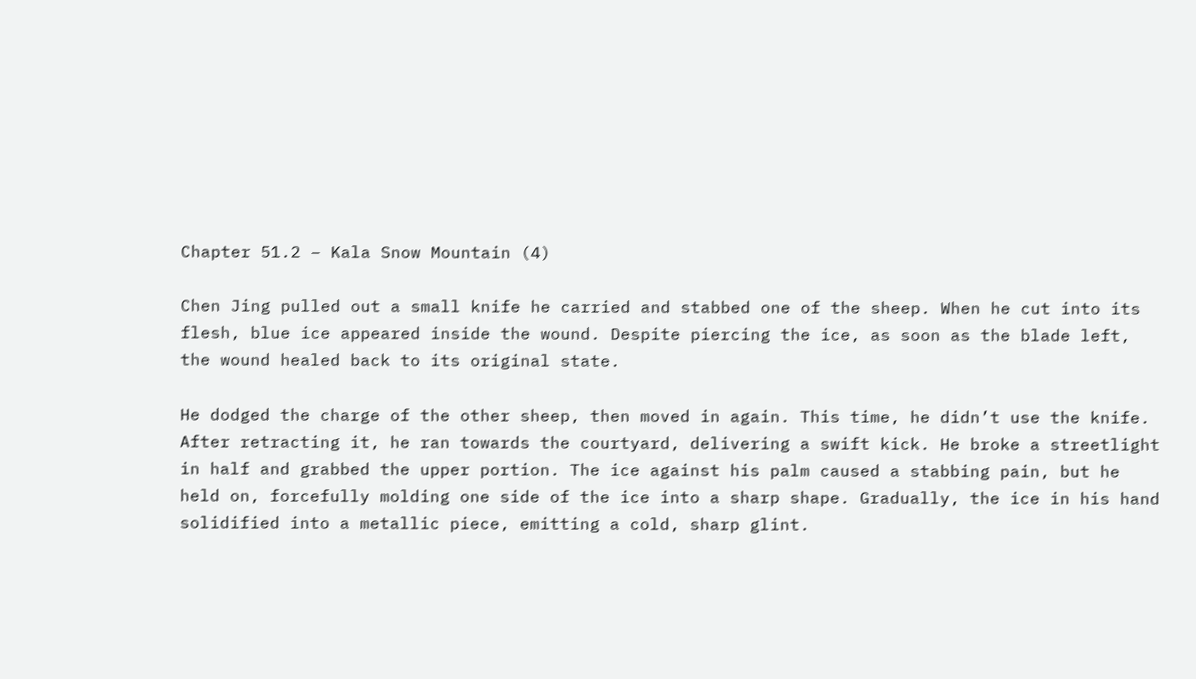Chapter 51.2 – Kala Snow Mountain (4)

Chen Jing pulled out a small knife he carried and stabbed one of the sheep. When he cut into its flesh, blue ice appeared inside the wound. Despite piercing the ice, as soon as the blade left, the wound healed back to its original state.

He dodged the charge of the other sheep, then moved in again. This time, he didn’t use the knife. After retracting it, he ran towards the courtyard, delivering a swift kick. He broke a streetlight in half and grabbed the upper portion. The ice against his palm caused a stabbing pain, but he held on, forcefully molding one side of the ice into a sharp shape. Gradually, the ice in his hand solidified into a metallic piece, emitting a cold, sharp glint.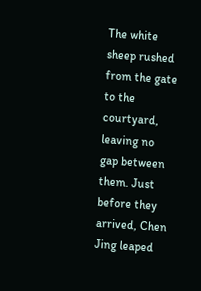The white sheep rushed from the gate to the courtyard, leaving no gap between them. Just before they arrived, Chen Jing leaped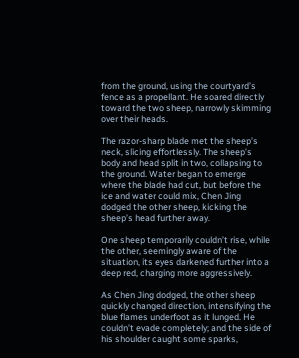from the ground, using the courtyard’s fence as a propellant. He soared directly toward the two sheep, narrowly skimming over their heads.

The razor-sharp blade met the sheep’s neck, slicing effortlessly. The sheep’s body and head split in two, collapsing to the ground. Water began to emerge where the blade had cut, but before the ice and water could mix, Chen Jing dodged the other sheep, kicking the sheep’s head further away.

One sheep temporarily couldn’t rise, while the other, seemingly aware of the situation, its eyes darkened further into a deep red, charging more aggressively.

As Chen Jing dodged, the other sheep quickly changed direction, intensifying the blue flames underfoot as it lunged. He couldn’t evade completely; and the side of his shoulder caught some sparks,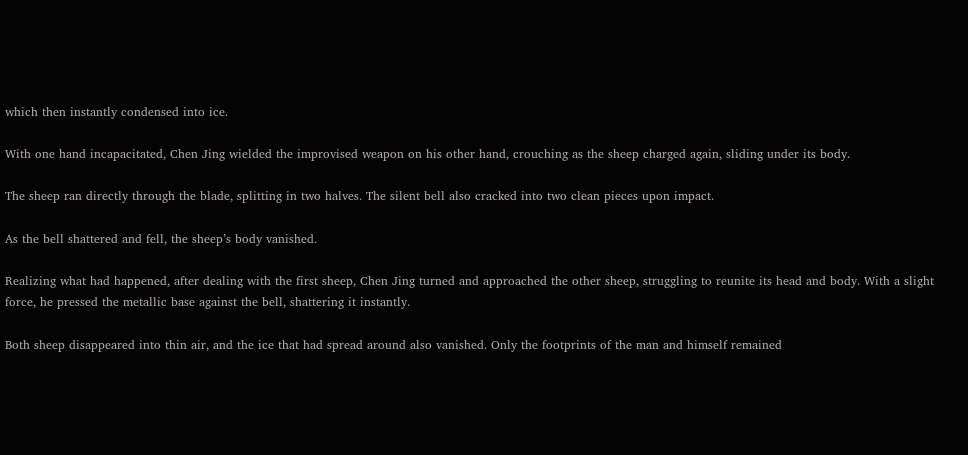which then instantly condensed into ice.

With one hand incapacitated, Chen Jing wielded the improvised weapon on his other hand, crouching as the sheep charged again, sliding under its body.

The sheep ran directly through the blade, splitting in two halves. The silent bell also cracked into two clean pieces upon impact.

As the bell shattered and fell, the sheep’s body vanished.

Realizing what had happened, after dealing with the first sheep, Chen Jing turned and approached the other sheep, struggling to reunite its head and body. With a slight force, he pressed the metallic base against the bell, shattering it instantly.

Both sheep disappeared into thin air, and the ice that had spread around also vanished. Only the footprints of the man and himself remained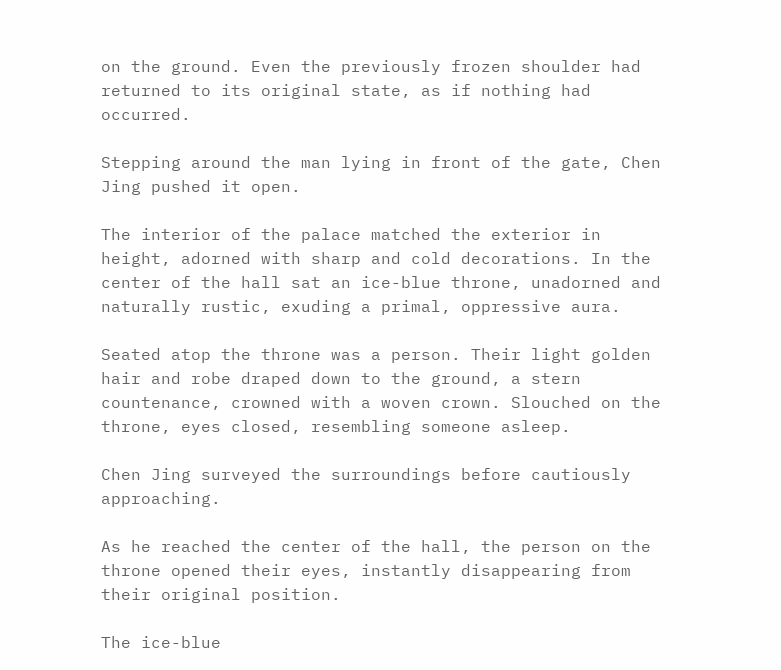on the ground. Even the previously frozen shoulder had returned to its original state, as if nothing had occurred.

Stepping around the man lying in front of the gate, Chen Jing pushed it open.

The interior of the palace matched the exterior in height, adorned with sharp and cold decorations. In the center of the hall sat an ice-blue throne, unadorned and naturally rustic, exuding a primal, oppressive aura.

Seated atop the throne was a person. Their light golden hair and robe draped down to the ground, a stern countenance, crowned with a woven crown. Slouched on the throne, eyes closed, resembling someone asleep.

Chen Jing surveyed the surroundings before cautiously approaching.

As he reached the center of the hall, the person on the throne opened their eyes, instantly disappearing from their original position.

The ice-blue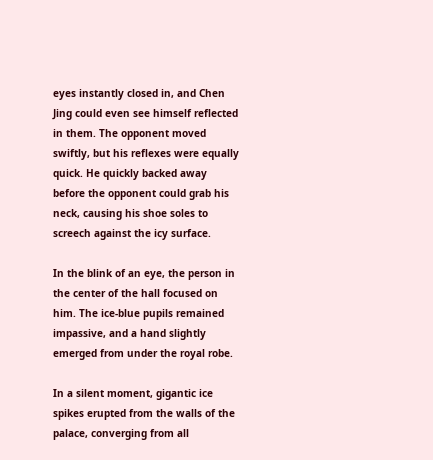eyes instantly closed in, and Chen Jing could even see himself reflected in them. The opponent moved swiftly, but his reflexes were equally quick. He quickly backed away before the opponent could grab his neck, causing his shoe soles to screech against the icy surface.

In the blink of an eye, the person in the center of the hall focused on him. The ice-blue pupils remained impassive, and a hand slightly emerged from under the royal robe.

In a silent moment, gigantic ice spikes erupted from the walls of the palace, converging from all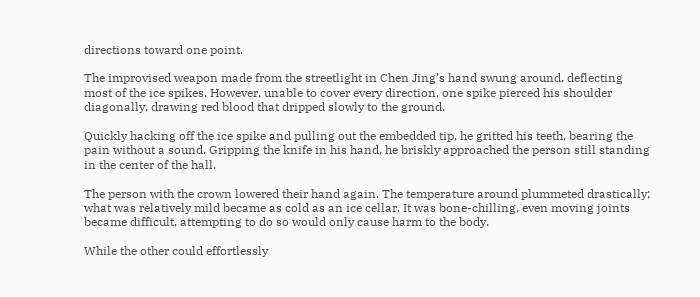directions toward one point.

The improvised weapon made from the streetlight in Chen Jing’s hand swung around, deflecting most of the ice spikes. However, unable to cover every direction, one spike pierced his shoulder diagonally, drawing red blood that dripped slowly to the ground.

Quickly hacking off the ice spike and pulling out the embedded tip, he gritted his teeth, bearing the pain without a sound. Gripping the knife in his hand, he briskly approached the person still standing in the center of the hall.

The person with the crown lowered their hand again. The temperature around plummeted drastically; what was relatively mild became as cold as an ice cellar. It was bone-chilling, even moving joints became difficult, attempting to do so would only cause harm to the body.

While the other could effortlessly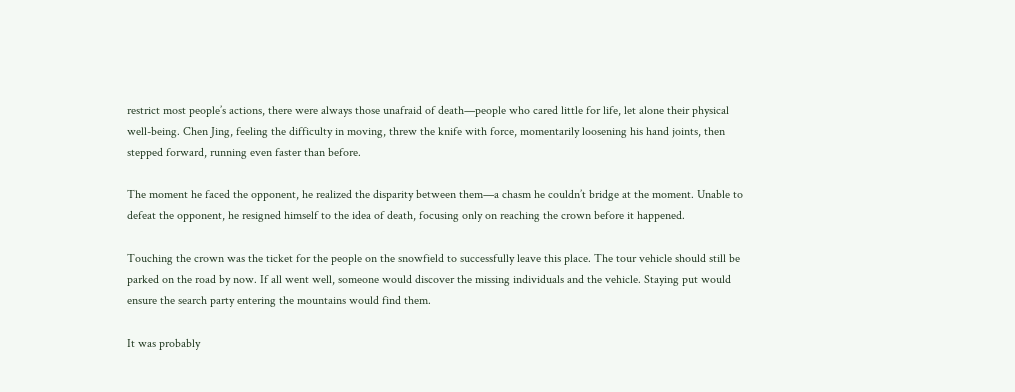restrict most people’s actions, there were always those unafraid of death—people who cared little for life, let alone their physical well-being. Chen Jing, feeling the difficulty in moving, threw the knife with force, momentarily loosening his hand joints, then stepped forward, running even faster than before.

The moment he faced the opponent, he realized the disparity between them—a chasm he couldn’t bridge at the moment. Unable to defeat the opponent, he resigned himself to the idea of death, focusing only on reaching the crown before it happened.

Touching the crown was the ticket for the people on the snowfield to successfully leave this place. The tour vehicle should still be parked on the road by now. If all went well, someone would discover the missing individuals and the vehicle. Staying put would ensure the search party entering the mountains would find them.

It was probably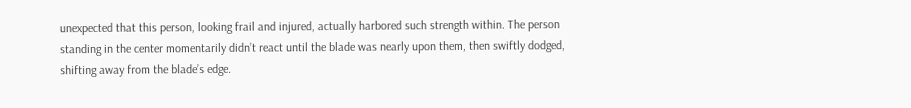unexpected that this person, looking frail and injured, actually harbored such strength within. The person standing in the center momentarily didn’t react until the blade was nearly upon them, then swiftly dodged, shifting away from the blade’s edge.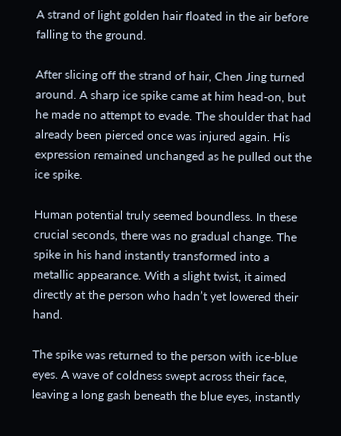A strand of light golden hair floated in the air before falling to the ground.

After slicing off the strand of hair, Chen Jing turned around. A sharp ice spike came at him head-on, but he made no attempt to evade. The shoulder that had already been pierced once was injured again. His expression remained unchanged as he pulled out the ice spike.

Human potential truly seemed boundless. In these crucial seconds, there was no gradual change. The spike in his hand instantly transformed into a metallic appearance. With a slight twist, it aimed directly at the person who hadn’t yet lowered their hand.

The spike was returned to the person with ice-blue eyes. A wave of coldness swept across their face, leaving a long gash beneath the blue eyes, instantly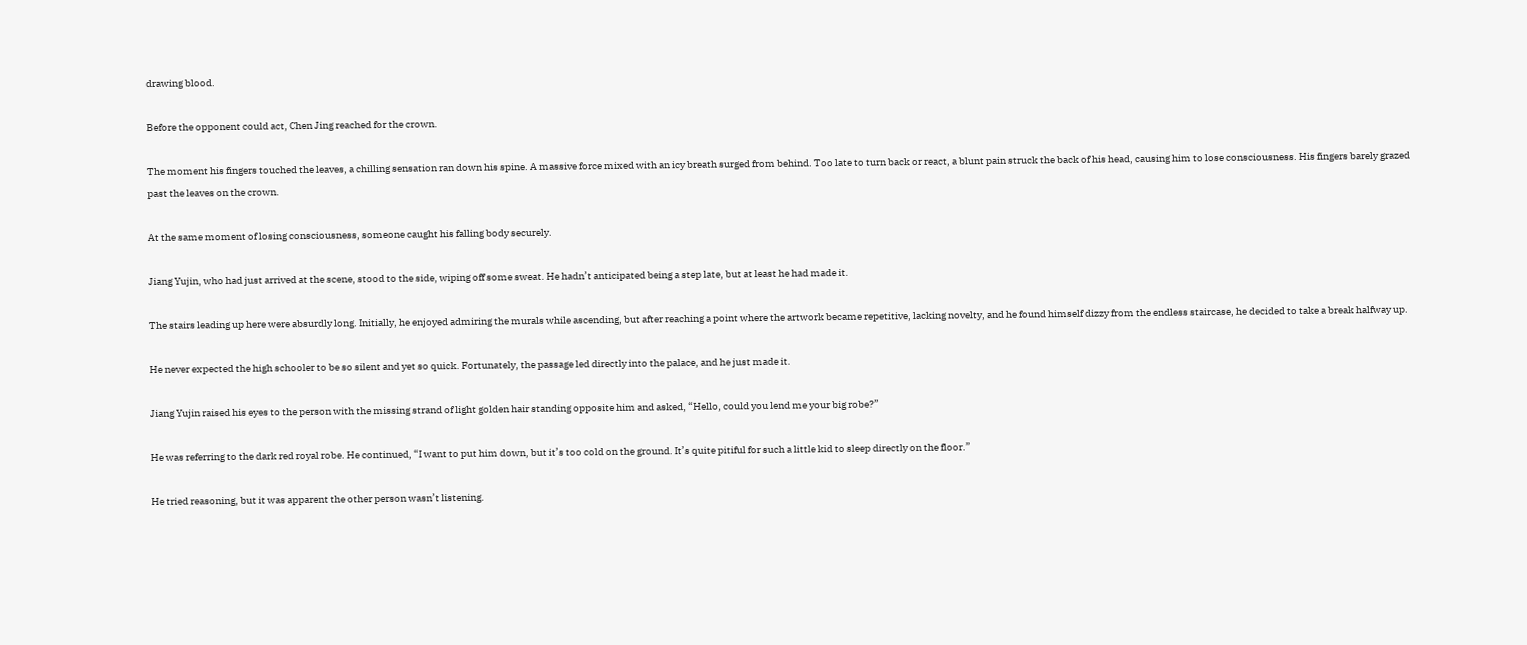drawing blood.

Before the opponent could act, Chen Jing reached for the crown.

The moment his fingers touched the leaves, a chilling sensation ran down his spine. A massive force mixed with an icy breath surged from behind. Too late to turn back or react, a blunt pain struck the back of his head, causing him to lose consciousness. His fingers barely grazed past the leaves on the crown.

At the same moment of losing consciousness, someone caught his falling body securely.

Jiang Yujin, who had just arrived at the scene, stood to the side, wiping off some sweat. He hadn’t anticipated being a step late, but at least he had made it.

The stairs leading up here were absurdly long. Initially, he enjoyed admiring the murals while ascending, but after reaching a point where the artwork became repetitive, lacking novelty, and he found himself dizzy from the endless staircase, he decided to take a break halfway up.

He never expected the high schooler to be so silent and yet so quick. Fortunately, the passage led directly into the palace, and he just made it.

Jiang Yujin raised his eyes to the person with the missing strand of light golden hair standing opposite him and asked, “Hello, could you lend me your big robe?”

He was referring to the dark red royal robe. He continued, “I want to put him down, but it’s too cold on the ground. It’s quite pitiful for such a little kid to sleep directly on the floor.”

He tried reasoning, but it was apparent the other person wasn’t listening.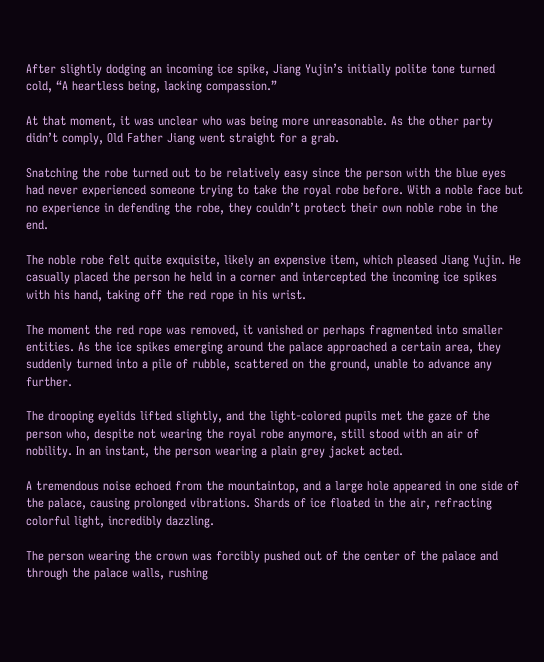After slightly dodging an incoming ice spike, Jiang Yujin’s initially polite tone turned cold, “A heartless being, lacking compassion.”

At that moment, it was unclear who was being more unreasonable. As the other party didn’t comply, Old Father Jiang went straight for a grab.

Snatching the robe turned out to be relatively easy since the person with the blue eyes had never experienced someone trying to take the royal robe before. With a noble face but no experience in defending the robe, they couldn’t protect their own noble robe in the end.

The noble robe felt quite exquisite, likely an expensive item, which pleased Jiang Yujin. He casually placed the person he held in a corner and intercepted the incoming ice spikes with his hand, taking off the red rope in his wrist.

The moment the red rope was removed, it vanished or perhaps fragmented into smaller entities. As the ice spikes emerging around the palace approached a certain area, they suddenly turned into a pile of rubble, scattered on the ground, unable to advance any further.

The drooping eyelids lifted slightly, and the light-colored pupils met the gaze of the person who, despite not wearing the royal robe anymore, still stood with an air of nobility. In an instant, the person wearing a plain grey jacket acted.

A tremendous noise echoed from the mountaintop, and a large hole appeared in one side of the palace, causing prolonged vibrations. Shards of ice floated in the air, refracting colorful light, incredibly dazzling.

The person wearing the crown was forcibly pushed out of the center of the palace and through the palace walls, rushing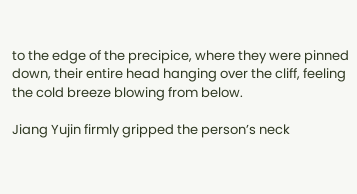to the edge of the precipice, where they were pinned down, their entire head hanging over the cliff, feeling the cold breeze blowing from below.

Jiang Yujin firmly gripped the person’s neck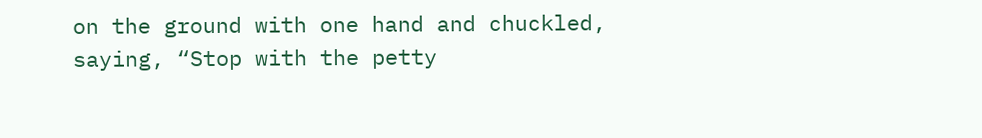on the ground with one hand and chuckled, saying, “Stop with the petty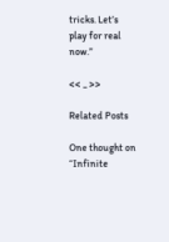tricks. Let’s play for real now.”

<< _ >>

Related Posts

One thought on “Infinite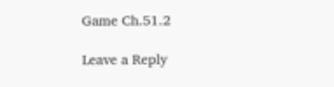Game Ch.51.2

Leave a Reply